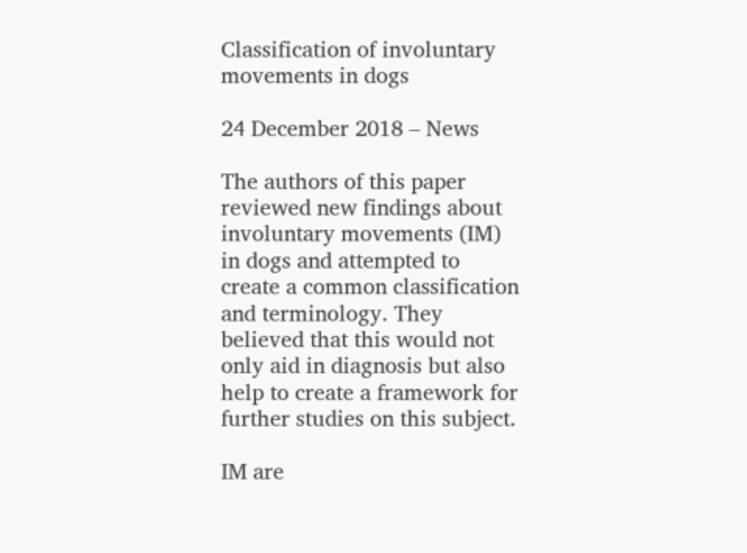Classification of involuntary movements in dogs

24 December 2018 – News

The authors of this paper reviewed new findings about involuntary movements (IM) in dogs and attempted to create a common classification and terminology. They believed that this would not only aid in diagnosis but also help to create a framework for further studies on this subject.

IM are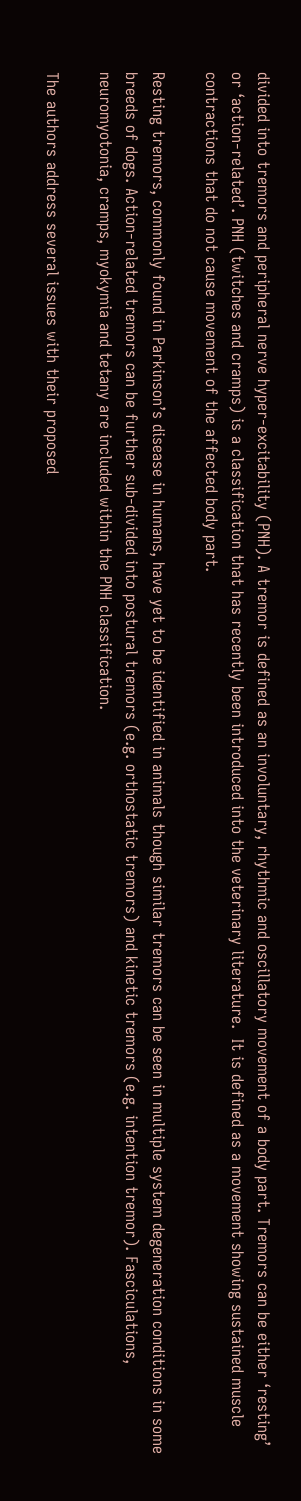divided into tremors and peripheral nerve hyper-excitability (PNH). A tremor is defined as an involuntary, rhythmic and oscillatory movement of a body part. Tremors can be either ‘resting’ or ‘action-related’. PNH (twitches and cramps) is a classification that has recently been introduced into the veterinary literature.  It is defined as a movement showing sustained muscle contractions that do not cause movement of the affected body part.

Resting tremors, commonly found in Parkinson’s disease in humans, have yet to be identified in animals though similar tremors can be seen in multiple system degeneration conditions in some breeds of dogs. Action-related tremors can be further sub-divided into postural tremors (e.g. orthostatic tremors) and kinetic tremors (e.g. intention tremor). Fasciculations, neuromyotonia, cramps, myokymia and tetany are included within the PNH classification.

The authors address several issues with their proposed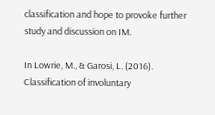classification and hope to provoke further study and discussion on IM.

In Lowrie, M., & Garosi, L. (2016). Classification of involuntary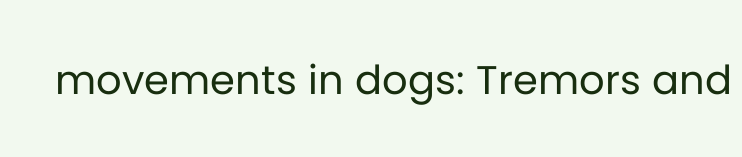movements in dogs: Tremors and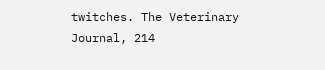twitches. The Veterinary Journal, 214